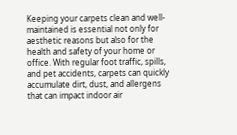Keeping your carpets clean and well-maintained is essential not only for aesthetic reasons but also for the health and safety of your home or office. With regular foot traffic, spills, and pet accidents, carpets can quickly accumulate dirt, dust, and allergens that can impact indoor air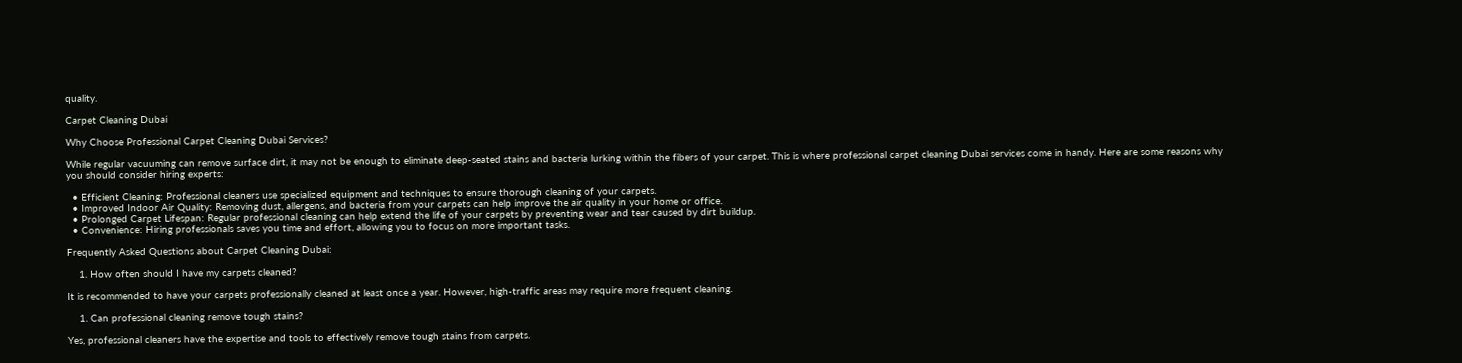quality.

Carpet Cleaning Dubai

Why Choose Professional Carpet Cleaning Dubai Services?

While regular vacuuming can remove surface dirt, it may not be enough to eliminate deep-seated stains and bacteria lurking within the fibers of your carpet. This is where professional carpet cleaning Dubai services come in handy. Here are some reasons why you should consider hiring experts:

  • Efficient Cleaning: Professional cleaners use specialized equipment and techniques to ensure thorough cleaning of your carpets.
  • Improved Indoor Air Quality: Removing dust, allergens, and bacteria from your carpets can help improve the air quality in your home or office.
  • Prolonged Carpet Lifespan: Regular professional cleaning can help extend the life of your carpets by preventing wear and tear caused by dirt buildup.
  • Convenience: Hiring professionals saves you time and effort, allowing you to focus on more important tasks.

Frequently Asked Questions about Carpet Cleaning Dubai:

    1. How often should I have my carpets cleaned?

It is recommended to have your carpets professionally cleaned at least once a year. However, high-traffic areas may require more frequent cleaning.

    1. Can professional cleaning remove tough stains?

Yes, professional cleaners have the expertise and tools to effectively remove tough stains from carpets.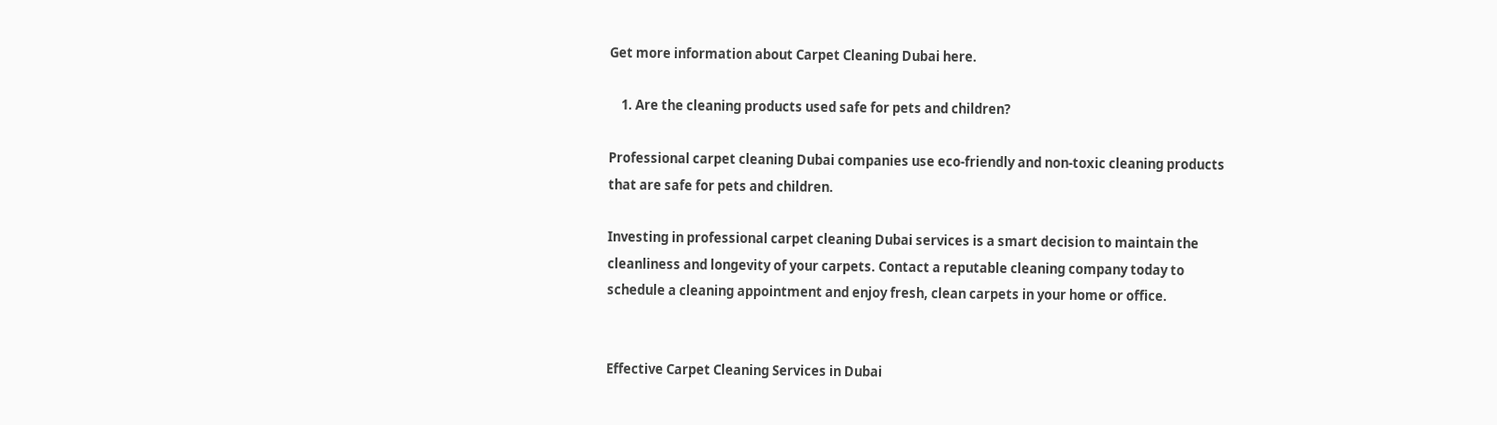Get more information about Carpet Cleaning Dubai here.

    1. Are the cleaning products used safe for pets and children?

Professional carpet cleaning Dubai companies use eco-friendly and non-toxic cleaning products that are safe for pets and children.

Investing in professional carpet cleaning Dubai services is a smart decision to maintain the cleanliness and longevity of your carpets. Contact a reputable cleaning company today to schedule a cleaning appointment and enjoy fresh, clean carpets in your home or office.


Effective Carpet Cleaning Services in Dubai